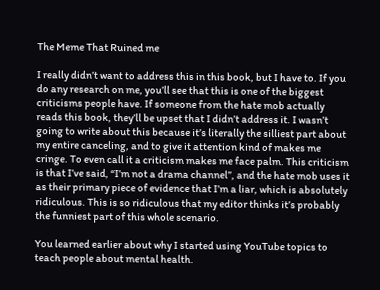The Meme That Ruined me

I really didn’t want to address this in this book, but I have to. If you do any research on me, you’ll see that this is one of the biggest criticisms people have. If someone from the hate mob actually reads this book, they’ll be upset that I didn’t address it. I wasn’t going to write about this because it’s literally the silliest part about my entire canceling, and to give it attention kind of makes me cringe. To even call it a criticism makes me face palm. This criticism is that I’ve said, “I’m not a drama channel”, and the hate mob uses it as their primary piece of evidence that I’m a liar, which is absolutely ridiculous. This is so ridiculous that my editor thinks it’s probably the funniest part of this whole scenario.

You learned earlier about why I started using YouTube topics to teach people about mental health.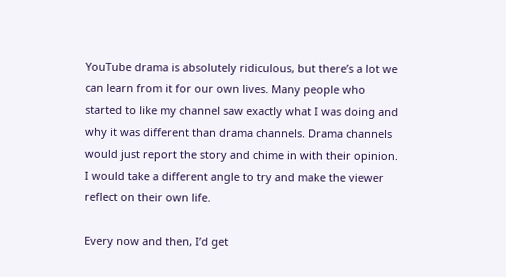YouTube drama is absolutely ridiculous, but there’s a lot we can learn from it for our own lives. Many people who started to like my channel saw exactly what I was doing and why it was different than drama channels. Drama channels would just report the story and chime in with their opinion. I would take a different angle to try and make the viewer reflect on their own life.

Every now and then, I’d get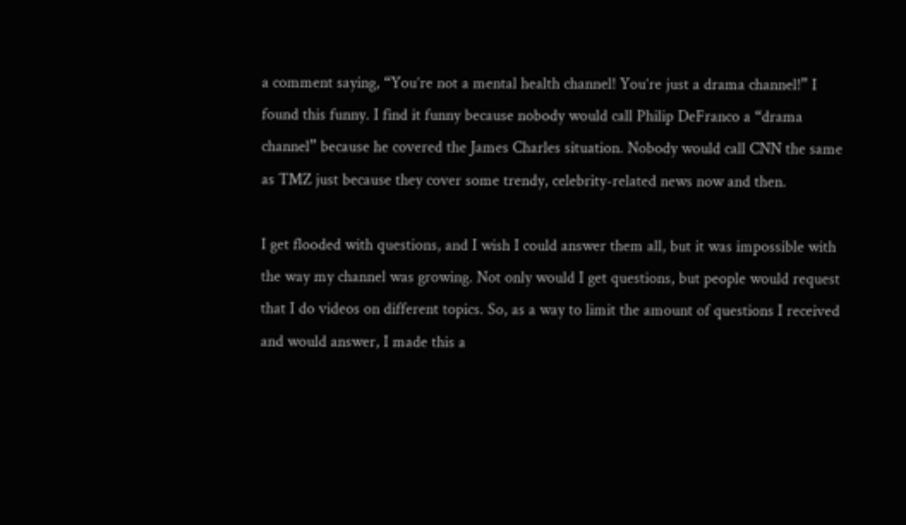a comment saying, “You’re not a mental health channel! You’re just a drama channel!” I found this funny. I find it funny because nobody would call Philip DeFranco a “drama channel” because he covered the James Charles situation. Nobody would call CNN the same as TMZ just because they cover some trendy, celebrity-related news now and then.

I get flooded with questions, and I wish I could answer them all, but it was impossible with the way my channel was growing. Not only would I get questions, but people would request that I do videos on different topics. So, as a way to limit the amount of questions I received and would answer, I made this a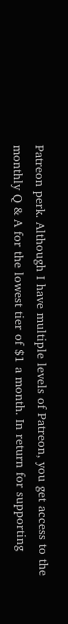Patreon perk. Although I have multiple levels of Patreon, you get access to the monthly Q & A for the lowest tier of $1 a month. In return for supporting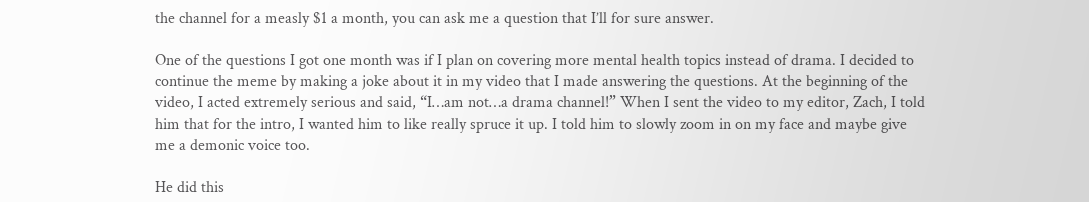the channel for a measly $1 a month, you can ask me a question that I’ll for sure answer.

One of the questions I got one month was if I plan on covering more mental health topics instead of drama. I decided to continue the meme by making a joke about it in my video that I made answering the questions. At the beginning of the video, I acted extremely serious and said, “I…am not…a drama channel!” When I sent the video to my editor, Zach, I told him that for the intro, I wanted him to like really spruce it up. I told him to slowly zoom in on my face and maybe give me a demonic voice too.

He did this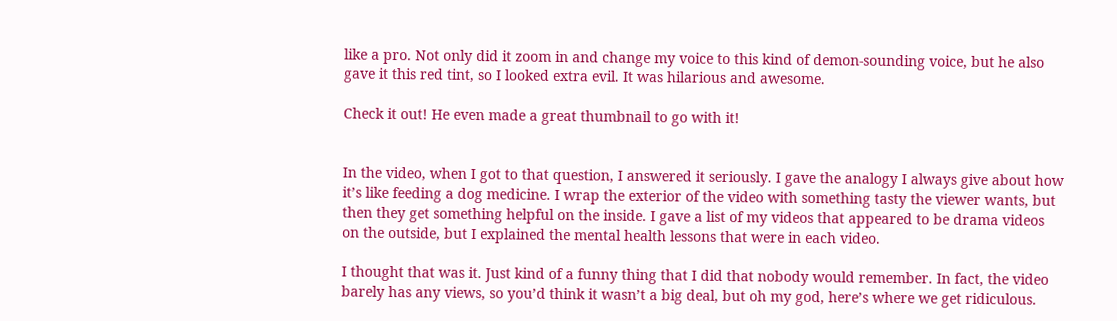like a pro. Not only did it zoom in and change my voice to this kind of demon-sounding voice, but he also gave it this red tint, so I looked extra evil. It was hilarious and awesome.

Check it out! He even made a great thumbnail to go with it!


In the video, when I got to that question, I answered it seriously. I gave the analogy I always give about how it’s like feeding a dog medicine. I wrap the exterior of the video with something tasty the viewer wants, but then they get something helpful on the inside. I gave a list of my videos that appeared to be drama videos on the outside, but I explained the mental health lessons that were in each video.

I thought that was it. Just kind of a funny thing that I did that nobody would remember. In fact, the video barely has any views, so you’d think it wasn’t a big deal, but oh my god, here’s where we get ridiculous.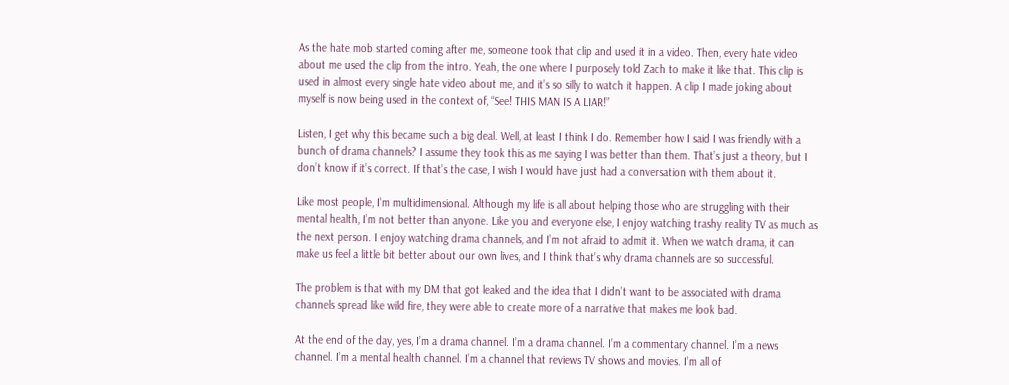As the hate mob started coming after me, someone took that clip and used it in a video. Then, every hate video about me used the clip from the intro. Yeah, the one where I purposely told Zach to make it like that. This clip is used in almost every single hate video about me, and it’s so silly to watch it happen. A clip I made joking about myself is now being used in the context of, “See! THIS MAN IS A LIAR!”

Listen, I get why this became such a big deal. Well, at least I think I do. Remember how I said I was friendly with a bunch of drama channels? I assume they took this as me saying I was better than them. That’s just a theory, but I don’t know if it’s correct. If that’s the case, I wish I would have just had a conversation with them about it.

Like most people, I’m multidimensional. Although my life is all about helping those who are struggling with their mental health, I’m not better than anyone. Like you and everyone else, I enjoy watching trashy reality TV as much as the next person. I enjoy watching drama channels, and I’m not afraid to admit it. When we watch drama, it can make us feel a little bit better about our own lives, and I think that’s why drama channels are so successful.

The problem is that with my DM that got leaked and the idea that I didn’t want to be associated with drama channels spread like wild fire, they were able to create more of a narrative that makes me look bad.

At the end of the day, yes, I’m a drama channel. I’m a drama channel. I’m a commentary channel. I’m a news channel. I’m a mental health channel. I’m a channel that reviews TV shows and movies. I’m all of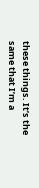these things. It’s the same that I’m a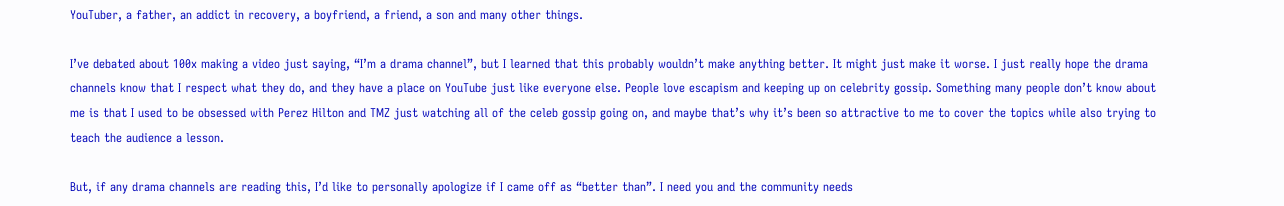YouTuber, a father, an addict in recovery, a boyfriend, a friend, a son and many other things.

I’ve debated about 100x making a video just saying, “I’m a drama channel”, but I learned that this probably wouldn’t make anything better. It might just make it worse. I just really hope the drama channels know that I respect what they do, and they have a place on YouTube just like everyone else. People love escapism and keeping up on celebrity gossip. Something many people don’t know about me is that I used to be obsessed with Perez Hilton and TMZ just watching all of the celeb gossip going on, and maybe that’s why it’s been so attractive to me to cover the topics while also trying to teach the audience a lesson.

But, if any drama channels are reading this, I’d like to personally apologize if I came off as “better than”. I need you and the community needs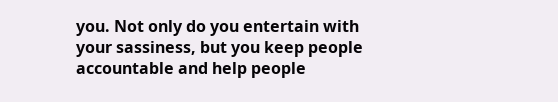you. Not only do you entertain with your sassiness, but you keep people accountable and help people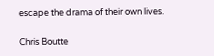escape the drama of their own lives.

Chris Boutte